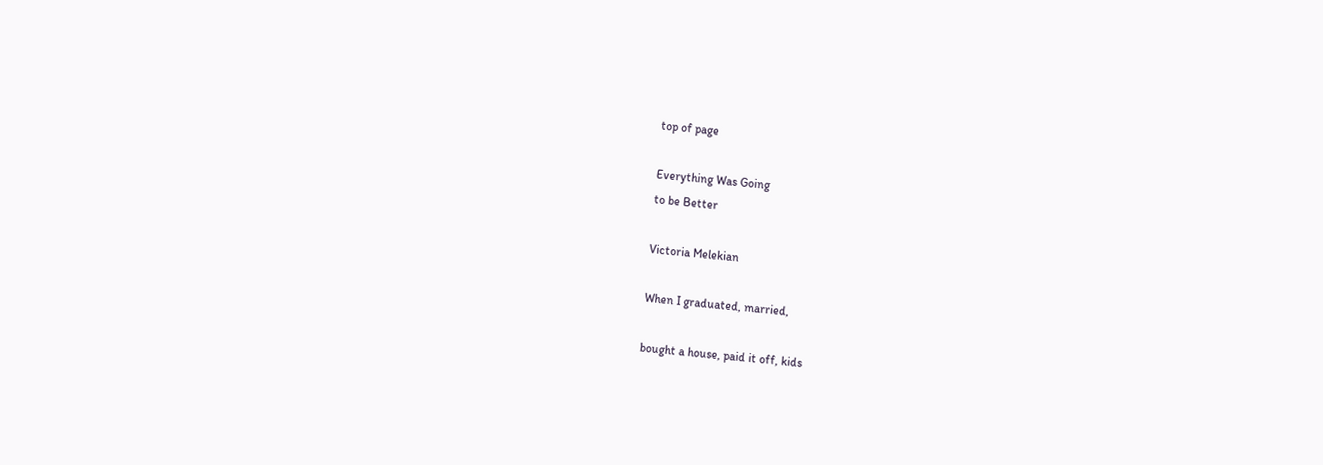top of page

Everything Was Going
to be Better

Victoria Melekian

When I graduated, married,

bought a house, paid it off, kids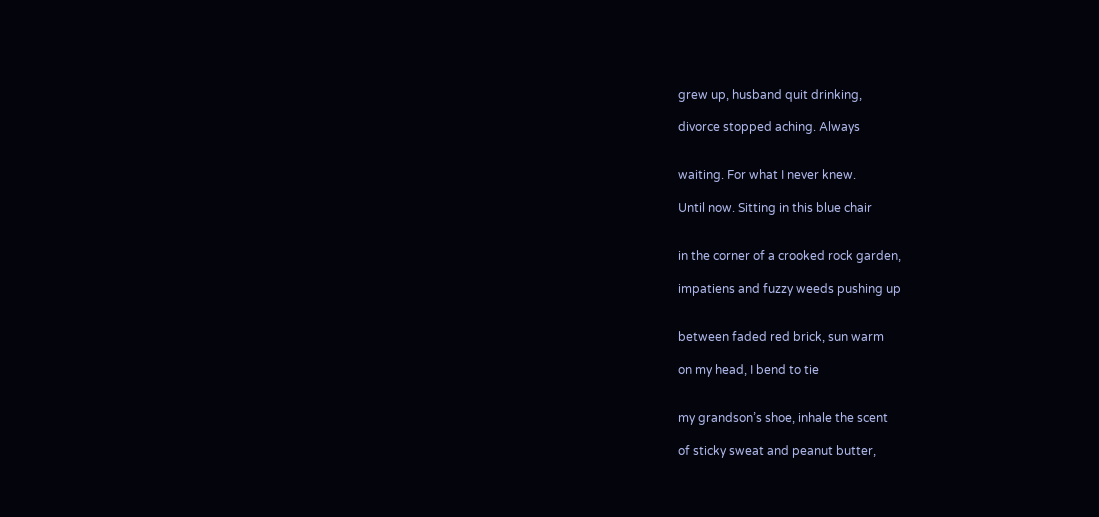grew up, husband quit drinking,

divorce stopped aching. Always


waiting. For what I never knew.

Until now. Sitting in this blue chair


in the corner of a crooked rock garden,

impatiens and fuzzy weeds pushing up


between faded red brick, sun warm

on my head, I bend to tie


my grandson’s shoe, inhale the scent

of sticky sweat and peanut butter,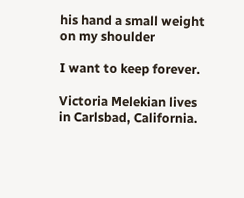his hand a small weight on my shoulder

I want to keep forever.

Victoria Melekian lives in Carlsbad, California.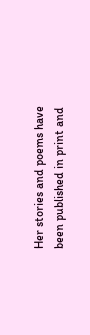Her stories and poems have been published in print and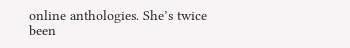online anthologies. She’s twice been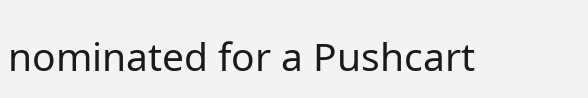nominated for a Pushcart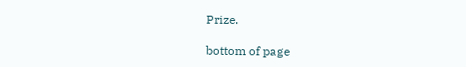Prize.

bottom of page